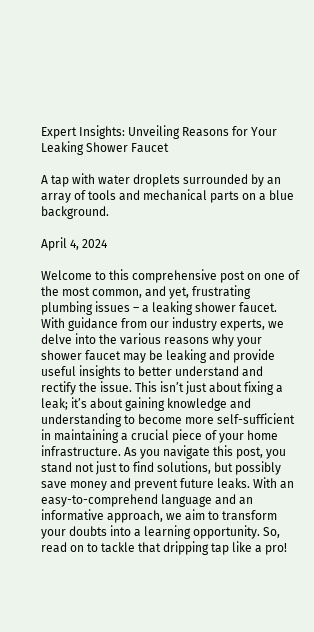Expert Insights: Unveiling Reasons for Your Leaking Shower Faucet

A tap with water droplets surrounded by an array of tools and mechanical parts on a blue background.

April 4, 2024

Welcome to this comprehensive post on one of the most common, and yet, frustrating plumbing issues – a leaking shower faucet. With guidance from our industry experts, we delve into the various reasons why your shower faucet may be leaking and provide useful insights to better understand and rectify the issue. This isn’t just about fixing a leak; it’s about gaining knowledge and understanding to become more self-sufficient in maintaining a crucial piece of your home infrastructure. As you navigate this post, you stand not just to find solutions, but possibly save money and prevent future leaks. With an easy-to-comprehend language and an informative approach, we aim to transform your doubts into a learning opportunity. So, read on to tackle that dripping tap like a pro!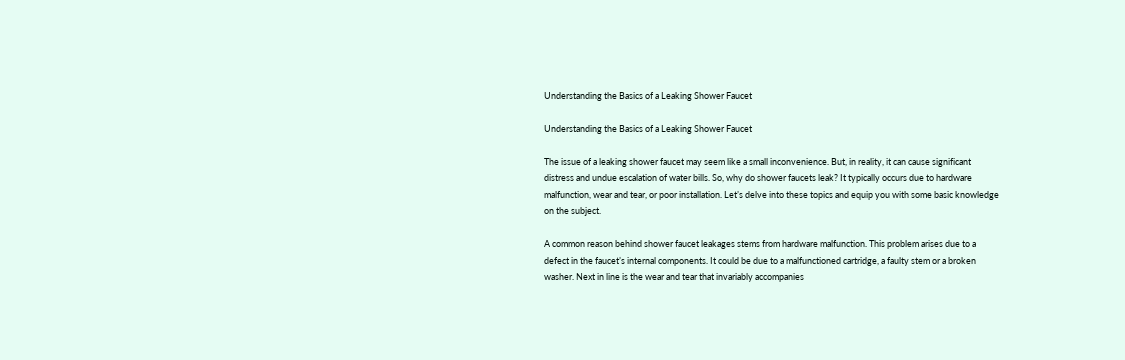Understanding the Basics of a Leaking Shower Faucet

Understanding the Basics of a Leaking Shower Faucet

The issue of a leaking shower faucet may seem like a small inconvenience. But, in reality, it can cause significant distress and undue escalation of water bills. So, why do shower faucets leak? It typically occurs due to hardware malfunction, wear and tear, or poor installation. Let’s delve into these topics and equip you with some basic knowledge on the subject.

A common reason behind shower faucet leakages stems from hardware malfunction. This problem arises due to a defect in the faucet’s internal components. It could be due to a malfunctioned cartridge, a faulty stem or a broken washer. Next in line is the wear and tear that invariably accompanies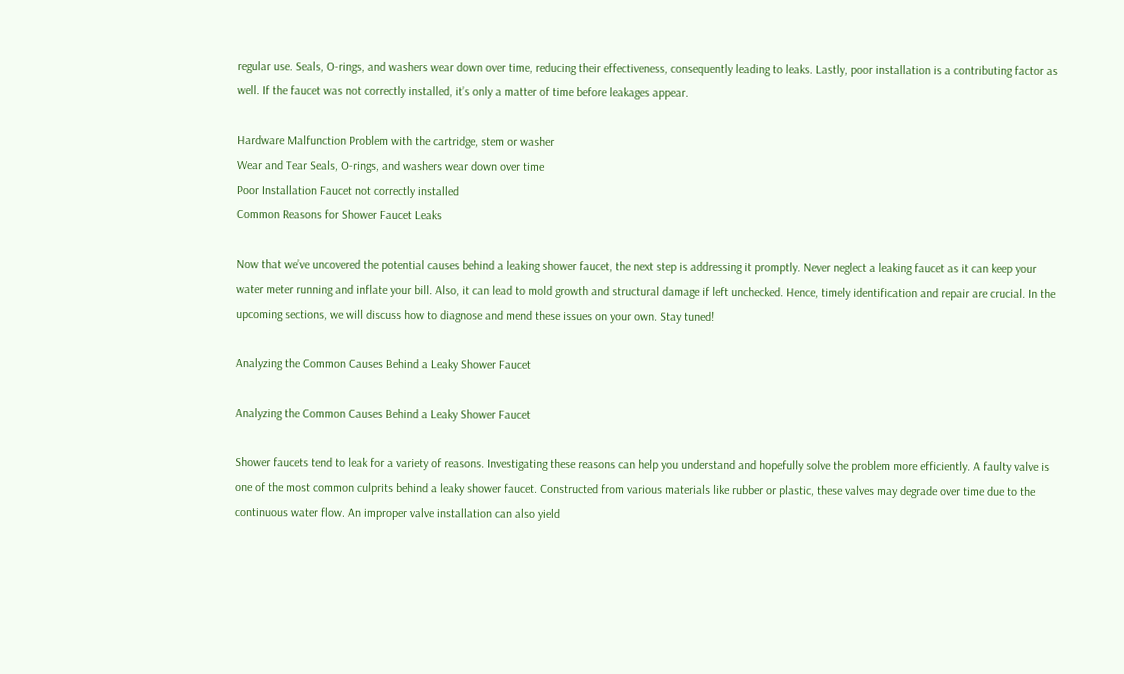regular use. Seals, O-rings, and washers wear down over time, reducing their effectiveness, consequently leading to leaks. Lastly, poor installation is a contributing factor as well. If the faucet was not correctly installed, it’s only a matter of time before leakages appear.

Hardware Malfunction Problem with the cartridge, stem or washer
Wear and Tear Seals, O-rings, and washers wear down over time
Poor Installation Faucet not correctly installed
Common Reasons for Shower Faucet Leaks

Now that we’ve uncovered the potential causes behind a leaking shower faucet, the next step is addressing it promptly. Never neglect a leaking faucet as it can keep your water meter running and inflate your bill. Also, it can lead to mold growth and structural damage if left unchecked. Hence, timely identification and repair are crucial. In the upcoming sections, we will discuss how to diagnose and mend these issues on your own. Stay tuned!

Analyzing the Common Causes Behind a Leaky Shower Faucet

Analyzing the Common Causes Behind a Leaky Shower Faucet

Shower faucets tend to leak for a variety of reasons. Investigating these reasons can help you understand and hopefully solve the problem more efficiently. A faulty valve is one of the most common culprits behind a leaky shower faucet. Constructed from various materials like rubber or plastic, these valves may degrade over time due to the continuous water flow. An improper valve installation can also yield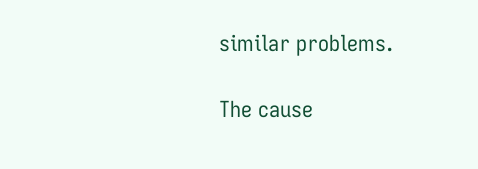similar problems.

The cause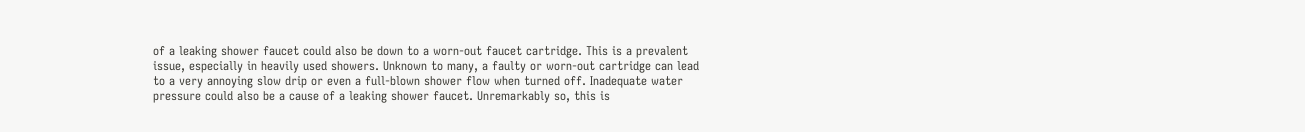of a leaking shower faucet could also be down to a worn-out faucet cartridge. This is a prevalent issue, especially in heavily used showers. Unknown to many, a faulty or worn-out cartridge can lead to a very annoying slow drip or even a full-blown shower flow when turned off. Inadequate water pressure could also be a cause of a leaking shower faucet. Unremarkably so, this is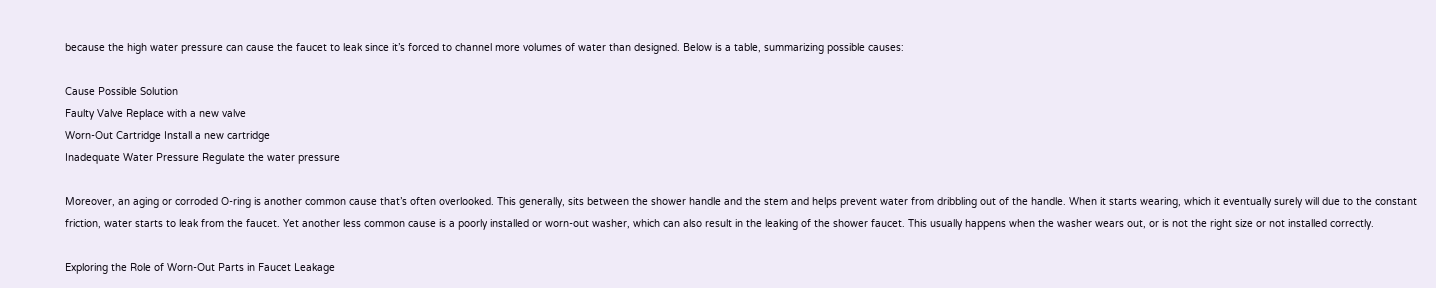because the high water pressure can cause the faucet to leak since it’s forced to channel more volumes of water than designed. Below is a table, summarizing possible causes:

Cause Possible Solution
Faulty Valve Replace with a new valve
Worn-Out Cartridge Install a new cartridge
Inadequate Water Pressure Regulate the water pressure

Moreover, an aging or corroded O-ring is another common cause that’s often overlooked. This generally, sits between the shower handle and the stem and helps prevent water from dribbling out of the handle. When it starts wearing, which it eventually surely will due to the constant friction, water starts to leak from the faucet. Yet another less common cause is a poorly installed or worn-out washer, which can also result in the leaking of the shower faucet. This usually happens when the washer wears out, or is not the right size or not installed correctly.

Exploring the Role of Worn-Out Parts in Faucet Leakage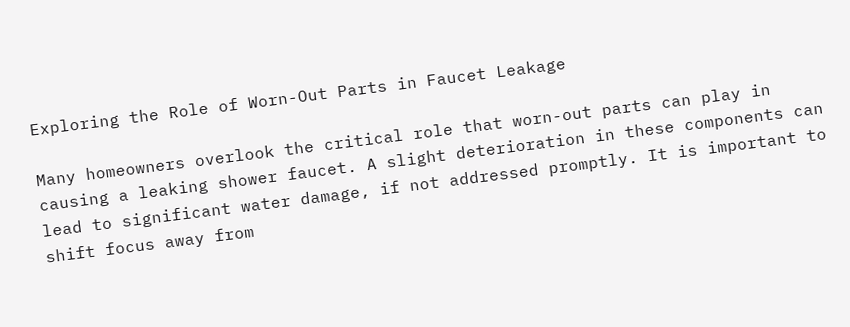Exploring the Role of Worn-Out Parts in Faucet Leakage

Many homeowners overlook the critical role that worn-out parts can play in causing a leaking shower faucet. A slight deterioration in these components can lead to significant water damage, if not addressed promptly. It is important to shift focus away from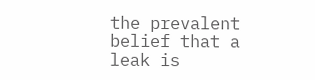the prevalent belief that a leak is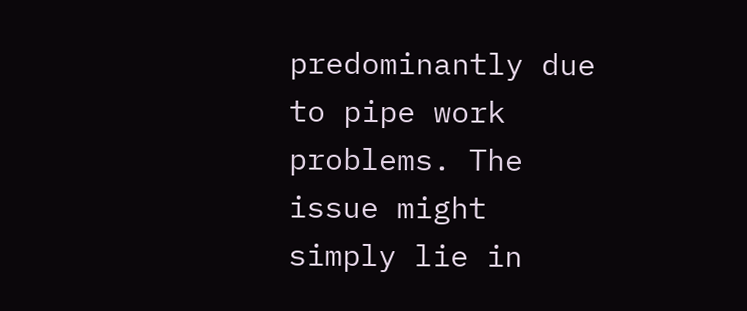predominantly due to pipe work problems. The issue might simply lie in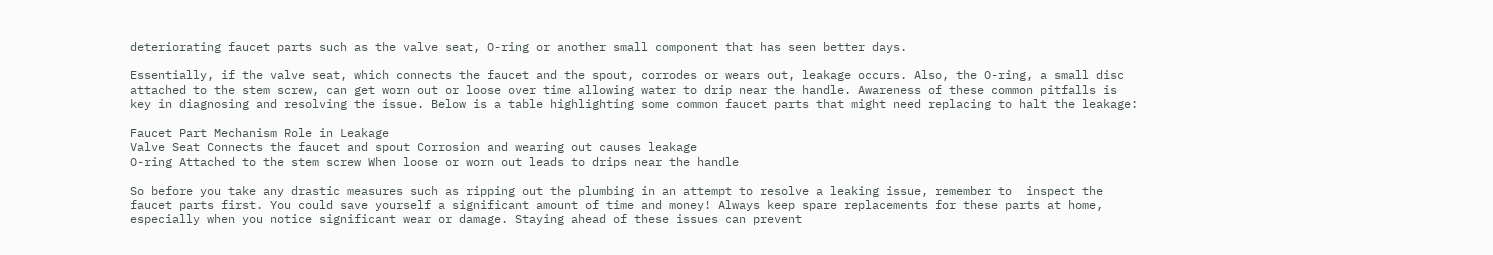deteriorating faucet parts such as the valve seat, O-ring or another small component that has seen better days.

Essentially, if the valve seat, which connects the faucet and the spout, corrodes or wears out, leakage occurs. Also, the O-ring, a small disc attached to the stem screw, can get worn out or loose over time allowing water to drip near the handle. Awareness of these common pitfalls is key in diagnosing and resolving the issue. Below is a table highlighting some common faucet parts that might need replacing to halt the leakage:

Faucet Part Mechanism Role in Leakage
Valve Seat Connects the faucet and spout Corrosion and wearing out causes leakage
O-ring Attached to the stem screw When loose or worn out leads to drips near the handle

So before you take any drastic measures such as ripping out the plumbing in an attempt to resolve a leaking issue, remember to  inspect the faucet parts first. You could save yourself a significant amount of time and money! Always keep spare replacements for these parts at home, especially when you notice significant wear or damage. Staying ahead of these issues can prevent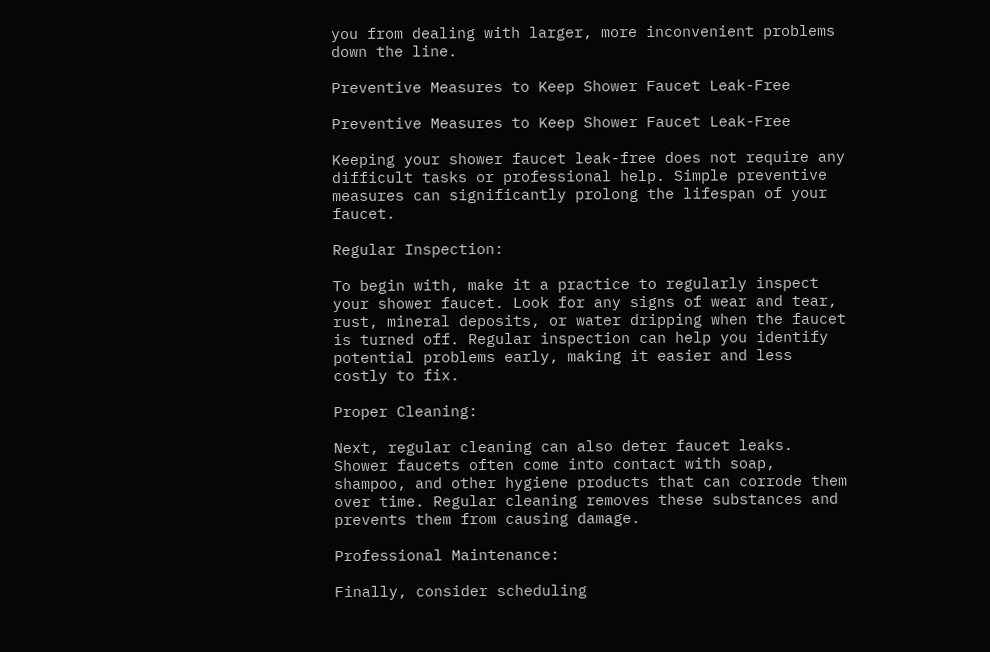you from dealing with larger, more inconvenient problems down the line.

Preventive Measures to Keep Shower Faucet Leak-Free

Preventive Measures to Keep Shower Faucet Leak-Free

Keeping your shower faucet leak-free does not require any difficult tasks or professional help. Simple preventive measures can significantly prolong the lifespan of your faucet.

Regular Inspection:

To begin with, make it a practice to regularly inspect your shower faucet. Look for any signs of wear and tear, rust, mineral deposits, or water dripping when the faucet is turned off. Regular inspection can help you identify potential problems early, making it easier and less costly to fix.

Proper Cleaning:

Next, regular cleaning can also deter faucet leaks. Shower faucets often come into contact with soap, shampoo, and other hygiene products that can corrode them over time. Regular cleaning removes these substances and prevents them from causing damage.

Professional Maintenance:

Finally, consider scheduling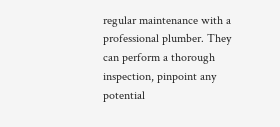regular maintenance with a professional plumber. They can perform a thorough inspection, pinpoint any potential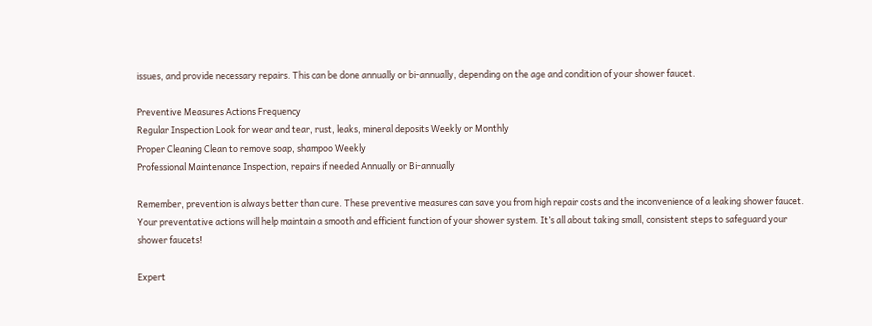issues, and provide necessary repairs. This can be done annually or bi-annually, depending on the age and condition of your shower faucet.

Preventive Measures Actions Frequency
Regular Inspection Look for wear and tear, rust, leaks, mineral deposits Weekly or Monthly
Proper Cleaning Clean to remove soap, shampoo Weekly
Professional Maintenance Inspection, repairs if needed Annually or Bi-annually

Remember, prevention is always better than cure. These preventive measures can save you from high repair costs and the inconvenience of a leaking shower faucet. Your preventative actions will help maintain a smooth and efficient function of your shower system. It’s all about taking small, consistent steps to safeguard your shower faucets!

Expert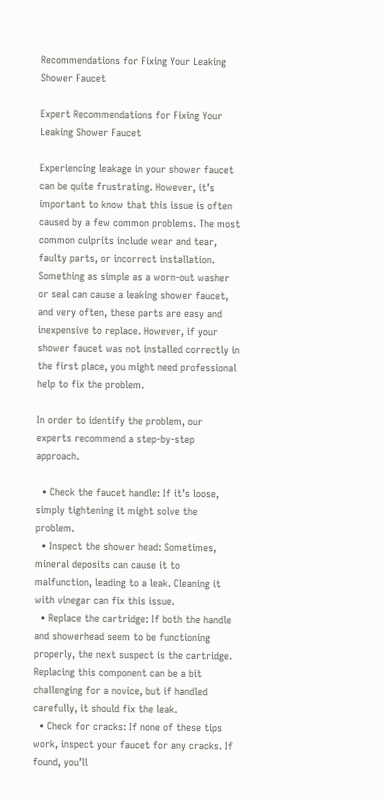Recommendations for Fixing Your Leaking Shower Faucet

Expert Recommendations for Fixing Your Leaking Shower Faucet

Experiencing leakage in your shower faucet can be quite frustrating. However, it’s important to know that this issue is often caused by a few common problems. The most common culprits include wear and tear, faulty parts, or incorrect installation. Something as simple as a worn-out washer or seal can cause a leaking shower faucet, and very often, these parts are easy and inexpensive to replace. However, if your shower faucet was not installed correctly in the first place, you might need professional help to fix the problem.

In order to identify the problem, our experts recommend a step-by-step approach.

  • Check the faucet handle: If it’s loose, simply tightening it might solve the problem.
  • Inspect the shower head: Sometimes, mineral deposits can cause it to malfunction, leading to a leak. Cleaning it with vinegar can fix this issue.
  • Replace the cartridge: If both the handle and showerhead seem to be functioning properly, the next suspect is the cartridge. Replacing this component can be a bit challenging for a novice, but if handled carefully, it should fix the leak.
  • Check for cracks: If none of these tips work, inspect your faucet for any cracks. If found, you’ll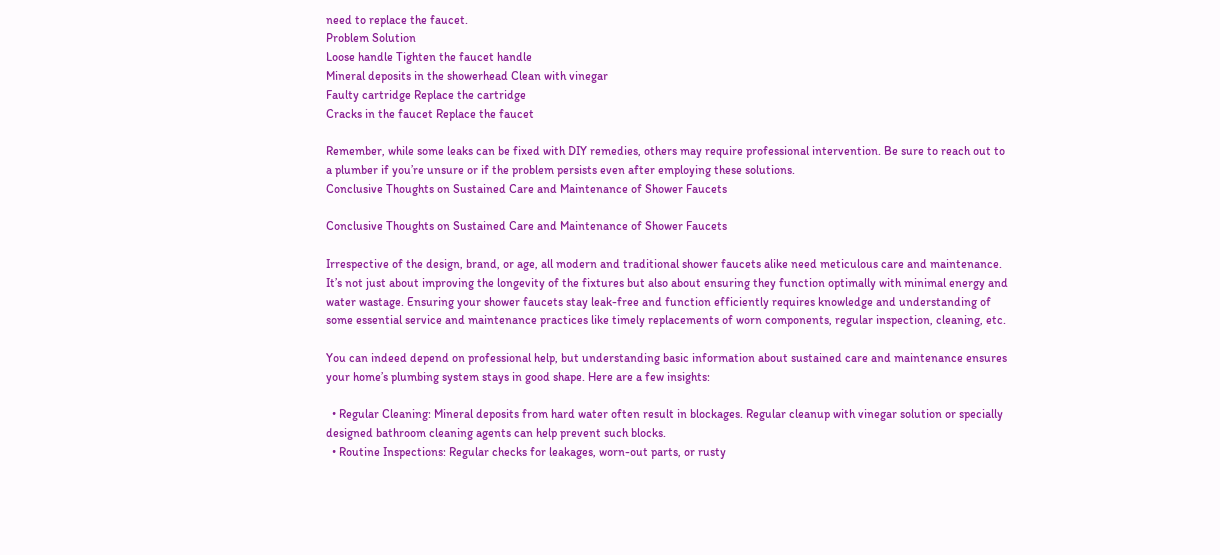need to replace the faucet.
Problem Solution
Loose handle Tighten the faucet handle
Mineral deposits in the showerhead Clean with vinegar
Faulty cartridge Replace the cartridge
Cracks in the faucet Replace the faucet

Remember, while some leaks can be fixed with DIY remedies, others may require professional intervention. Be sure to reach out to a plumber if you’re unsure or if the problem persists even after employing these solutions.
Conclusive Thoughts on Sustained Care and Maintenance of Shower Faucets

Conclusive Thoughts on Sustained Care and Maintenance of Shower Faucets

Irrespective of the design, brand, or age, all modern and traditional shower faucets alike need meticulous care and maintenance. It’s not just about improving the longevity of the fixtures but also about ensuring they function optimally with minimal energy and water wastage. Ensuring your shower faucets stay leak-free and function efficiently requires knowledge and understanding of some essential service and maintenance practices like timely replacements of worn components, regular inspection, cleaning, etc.

You can indeed depend on professional help, but understanding basic information about sustained care and maintenance ensures your home’s plumbing system stays in good shape. Here are a few insights:

  • Regular Cleaning: Mineral deposits from hard water often result in blockages. Regular cleanup with vinegar solution or specially designed bathroom cleaning agents can help prevent such blocks.
  • Routine Inspections: Regular checks for leakages, worn-out parts, or rusty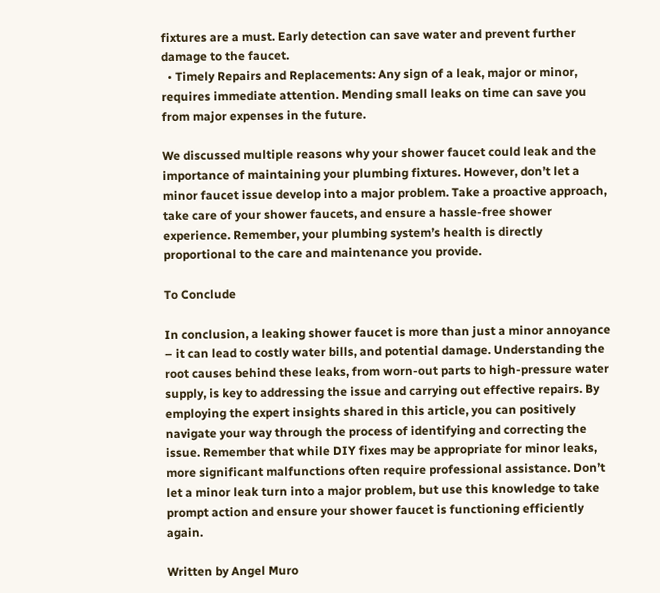fixtures are a must. Early detection can save water and prevent further damage to the faucet.
  • Timely Repairs and Replacements: Any sign of a leak, major or minor, requires immediate attention. Mending small leaks on time can save you from major expenses in the future.

We discussed multiple reasons why your shower faucet could leak and the importance of maintaining your plumbing fixtures. However, don’t let a minor faucet issue develop into a major problem. Take a proactive approach, take care of your shower faucets, and ensure a hassle-free shower experience. Remember, your plumbing system’s health is directly proportional to the care and maintenance you provide.

To Conclude

In conclusion, a leaking shower faucet is more than just a minor annoyance – it can lead to costly water bills, and potential damage. Understanding the root causes behind these leaks, from worn-out parts to high-pressure water supply, is key to addressing the issue and carrying out effective repairs. By employing the expert insights shared in this article, you can positively navigate your way through the process of identifying and correcting the issue. Remember that while DIY fixes may be appropriate for minor leaks, more significant malfunctions often require professional assistance. Don’t let a minor leak turn into a major problem, but use this knowledge to take prompt action and ensure your shower faucet is functioning efficiently again.

Written by Angel Muro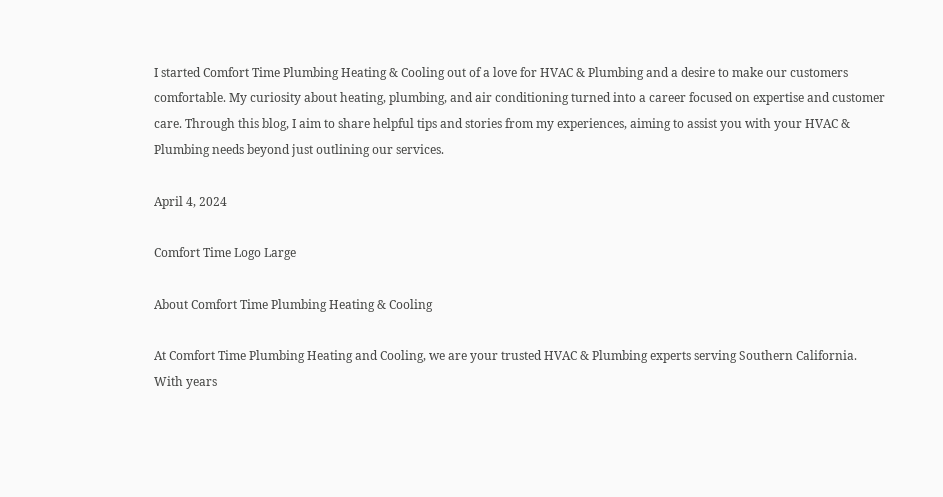I started Comfort Time Plumbing Heating & Cooling out of a love for HVAC & Plumbing and a desire to make our customers comfortable. My curiosity about heating, plumbing, and air conditioning turned into a career focused on expertise and customer care. Through this blog, I aim to share helpful tips and stories from my experiences, aiming to assist you with your HVAC & Plumbing needs beyond just outlining our services.

April 4, 2024

Comfort Time Logo Large

About Comfort Time Plumbing Heating & Cooling

At Comfort Time Plumbing Heating and Cooling, we are your trusted HVAC & Plumbing experts serving Southern California. With years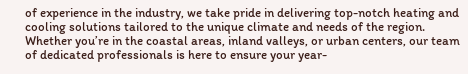of experience in the industry, we take pride in delivering top-notch heating and cooling solutions tailored to the unique climate and needs of the region. Whether you’re in the coastal areas, inland valleys, or urban centers, our team of dedicated professionals is here to ensure your year-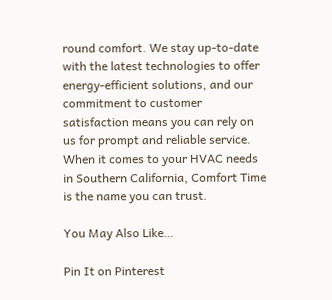round comfort. We stay up-to-date with the latest technologies to offer energy-efficient solutions, and our commitment to customer satisfaction means you can rely on us for prompt and reliable service. When it comes to your HVAC needs in Southern California, Comfort Time is the name you can trust.

You May Also Like…

Pin It on Pinterest